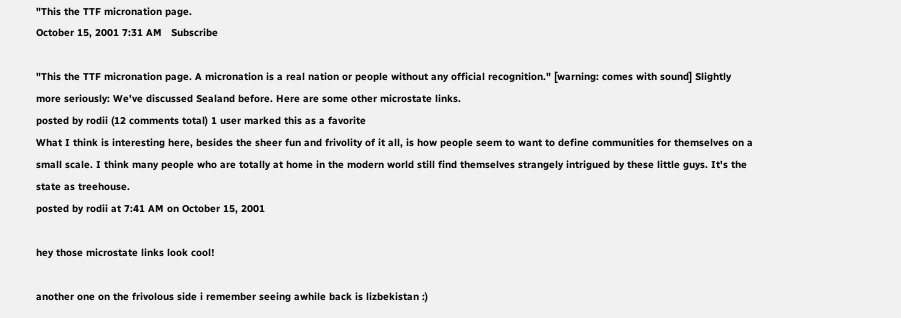"This the TTF micronation page.
October 15, 2001 7:31 AM   Subscribe

"This the TTF micronation page. A micronation is a real nation or people without any official recognition." [warning: comes with sound] Slightly more seriously: We've discussed Sealand before. Here are some other microstate links.
posted by rodii (12 comments total) 1 user marked this as a favorite
What I think is interesting here, besides the sheer fun and frivolity of it all, is how people seem to want to define communities for themselves on a small scale. I think many people who are totally at home in the modern world still find themselves strangely intrigued by these little guys. It's the state as treehouse.
posted by rodii at 7:41 AM on October 15, 2001

hey those microstate links look cool!

another one on the frivolous side i remember seeing awhile back is lizbekistan :)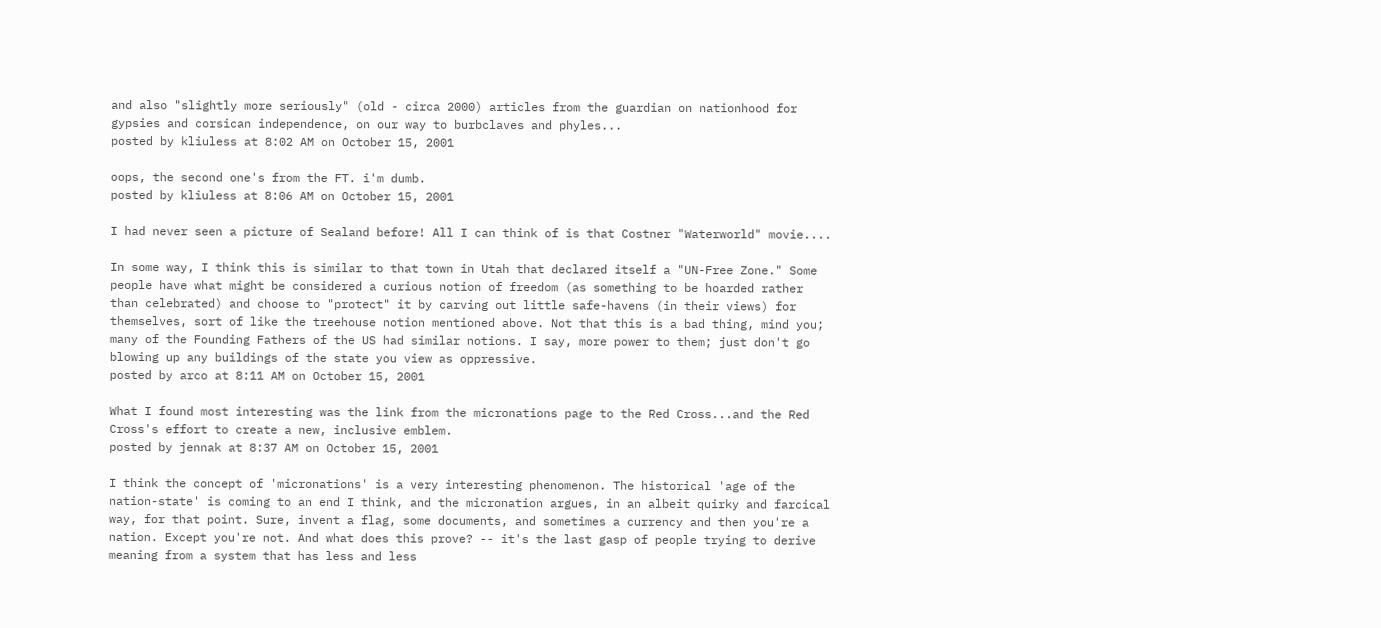and also "slightly more seriously" (old - circa 2000) articles from the guardian on nationhood for gypsies and corsican independence, on our way to burbclaves and phyles...
posted by kliuless at 8:02 AM on October 15, 2001

oops, the second one's from the FT. i'm dumb.
posted by kliuless at 8:06 AM on October 15, 2001

I had never seen a picture of Sealand before! All I can think of is that Costner "Waterworld" movie....

In some way, I think this is similar to that town in Utah that declared itself a "UN-Free Zone." Some people have what might be considered a curious notion of freedom (as something to be hoarded rather than celebrated) and choose to "protect" it by carving out little safe-havens (in their views) for themselves, sort of like the treehouse notion mentioned above. Not that this is a bad thing, mind you; many of the Founding Fathers of the US had similar notions. I say, more power to them; just don't go blowing up any buildings of the state you view as oppressive.
posted by arco at 8:11 AM on October 15, 2001

What I found most interesting was the link from the micronations page to the Red Cross...and the Red Cross's effort to create a new, inclusive emblem.
posted by jennak at 8:37 AM on October 15, 2001

I think the concept of 'micronations' is a very interesting phenomenon. The historical 'age of the nation-state' is coming to an end I think, and the micronation argues, in an albeit quirky and farcical way, for that point. Sure, invent a flag, some documents, and sometimes a currency and then you're a nation. Except you're not. And what does this prove? -- it's the last gasp of people trying to derive meaning from a system that has less and less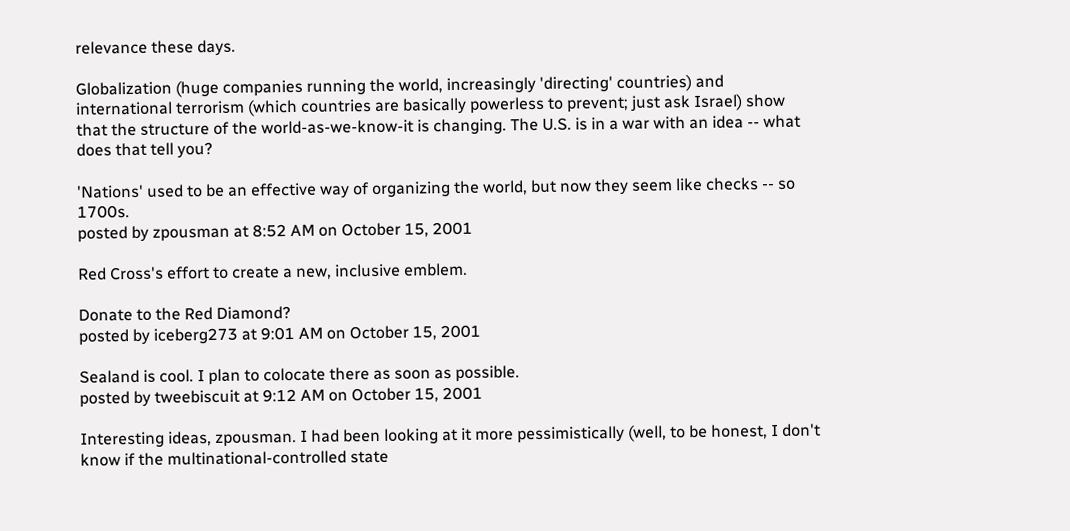relevance these days.

Globalization (huge companies running the world, increasingly 'directing' countries) and international terrorism (which countries are basically powerless to prevent; just ask Israel) show that the structure of the world-as-we-know-it is changing. The U.S. is in a war with an idea -- what does that tell you?

'Nations' used to be an effective way of organizing the world, but now they seem like checks -- so 1700s.
posted by zpousman at 8:52 AM on October 15, 2001

Red Cross's effort to create a new, inclusive emblem.

Donate to the Red Diamond?
posted by iceberg273 at 9:01 AM on October 15, 2001

Sealand is cool. I plan to colocate there as soon as possible.
posted by tweebiscuit at 9:12 AM on October 15, 2001

Interesting ideas, zpousman. I had been looking at it more pessimistically (well, to be honest, I don't know if the multinational-controlled state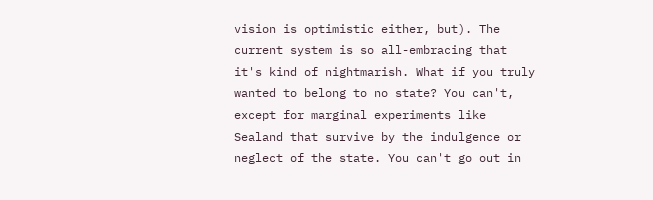vision is optimistic either, but). The current system is so all-embracing that it's kind of nightmarish. What if you truly wanted to belong to no state? You can't, except for marginal experiments like Sealand that survive by the indulgence or neglect of the state. You can't go out in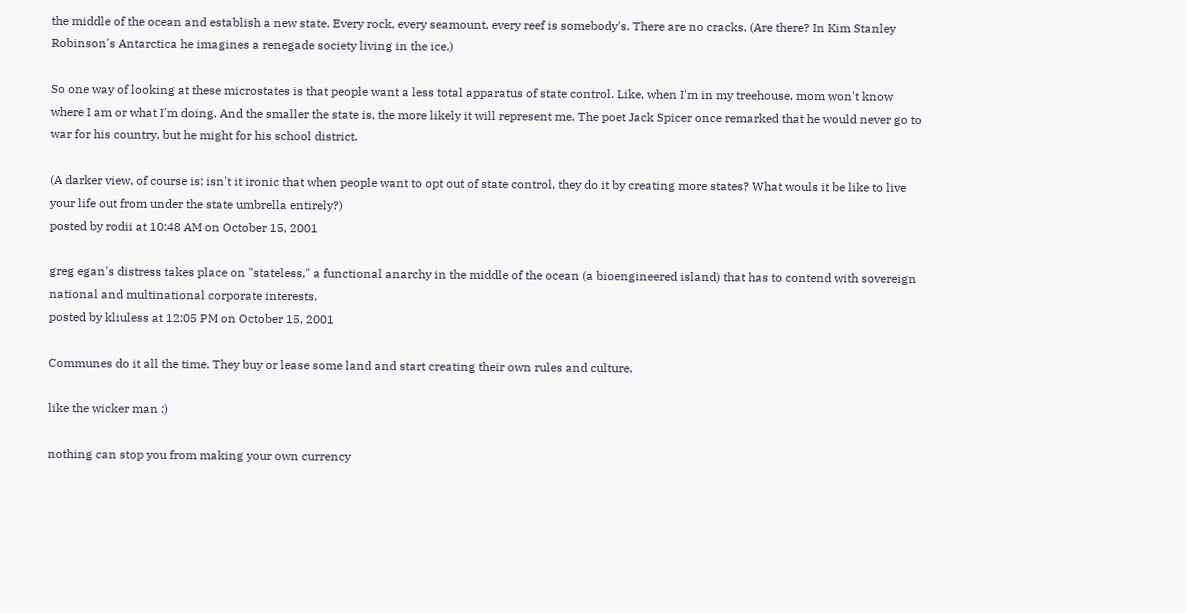the middle of the ocean and establish a new state. Every rock, every seamount, every reef is somebody's. There are no cracks. (Are there? In Kim Stanley Robinson's Antarctica he imagines a renegade society living in the ice.)

So one way of looking at these microstates is that people want a less total apparatus of state control. Like, when I'm in my treehouse, mom won't know where I am or what I'm doing. And the smaller the state is, the more likely it will represent me. The poet Jack Spicer once remarked that he would never go to war for his country, but he might for his school district.

(A darker view, of course is: isn't it ironic that when people want to opt out of state control, they do it by creating more states? What wouls it be like to live your life out from under the state umbrella entirely?)
posted by rodii at 10:48 AM on October 15, 2001

greg egan's distress takes place on "stateless," a functional anarchy in the middle of the ocean (a bioengineered island) that has to contend with sovereign national and multinational corporate interests.
posted by kliuless at 12:05 PM on October 15, 2001

Communes do it all the time. They buy or lease some land and start creating their own rules and culture.

like the wicker man :)

nothing can stop you from making your own currency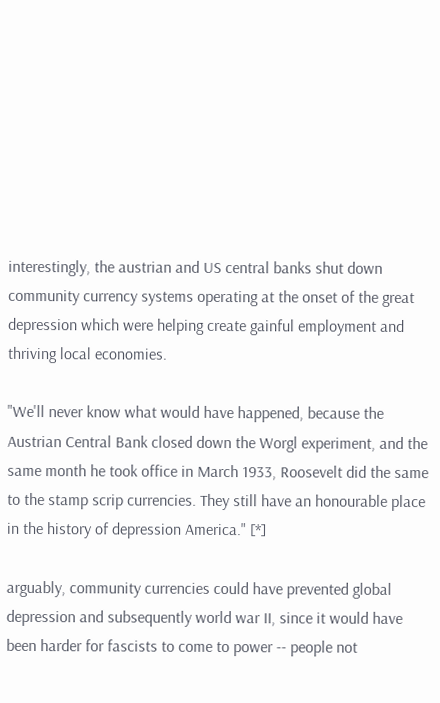interestingly, the austrian and US central banks shut down community currency systems operating at the onset of the great depression which were helping create gainful employment and thriving local economies.

"We'll never know what would have happened, because the Austrian Central Bank closed down the Worgl experiment, and the same month he took office in March 1933, Roosevelt did the same to the stamp scrip currencies. They still have an honourable place in the history of depression America." [*]

arguably, community currencies could have prevented global depression and subsequently world war II, since it would have been harder for fascists to come to power -- people not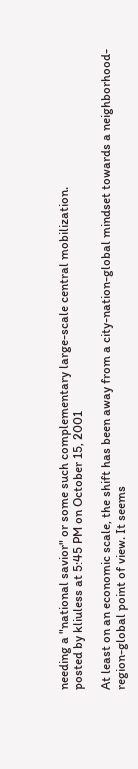needing a "national savior" or some such complementary large-scale central mobilization.
posted by kliuless at 5:45 PM on October 15, 2001

At least on an economic scale, the shift has been away from a city-nation-global mindset towards a neighborhood-region-global point of view. It seems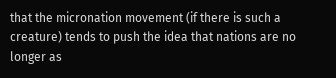that the micronation movement (if there is such a creature) tends to push the idea that nations are no longer as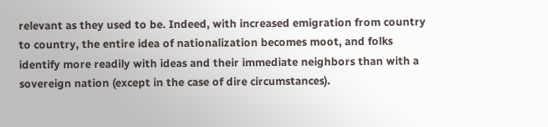relevant as they used to be. Indeed, with increased emigration from country to country, the entire idea of nationalization becomes moot, and folks identify more readily with ideas and their immediate neighbors than with a sovereign nation (except in the case of dire circumstances).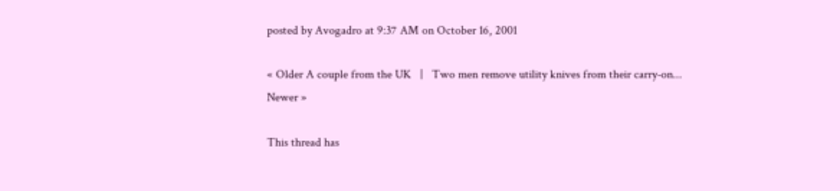posted by Avogadro at 9:37 AM on October 16, 2001

« Older A couple from the UK   |   Two men remove utility knives from their carry-on... Newer »

This thread has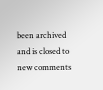been archived and is closed to new comments